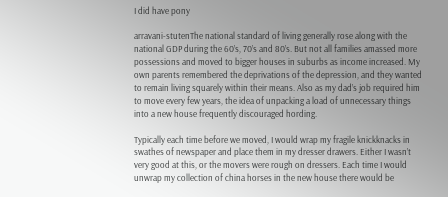I did have pony

arravani-stutenThe national standard of living generally rose along with the national GDP during the 60’s, 70’s and 80’s. But not all families amassed more possessions and moved to bigger houses in suburbs as income increased. My own parents remembered the deprivations of the depression, and they wanted to remain living squarely within their means. Also as my dad’s job required him to move every few years, the idea of unpacking a load of unnecessary things into a new house frequently discouraged hording.

Typically each time before we moved, I would wrap my fragile knickknacks in swathes of newspaper and place them in my dresser drawers. Either I wasn’t very good at this, or the movers were rough on dressers. Each time I would unwrap my collection of china horses in the new house there would be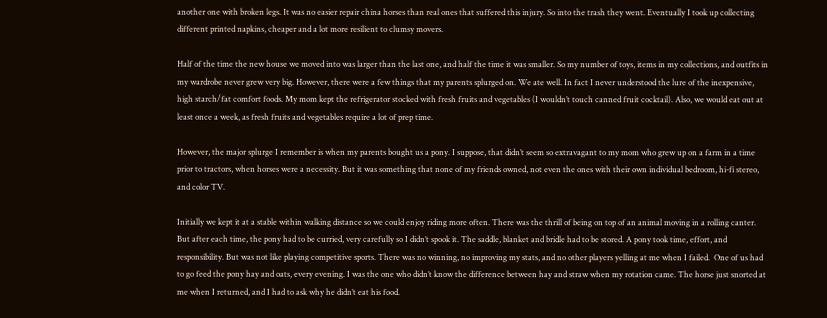another one with broken legs. It was no easier repair china horses than real ones that suffered this injury. So into the trash they went. Eventually I took up collecting different printed napkins, cheaper and a lot more resilient to clumsy movers.

Half of the time the new house we moved into was larger than the last one, and half the time it was smaller. So my number of toys, items in my collections, and outfits in my wardrobe never grew very big. However, there were a few things that my parents splurged on. We ate well. In fact I never understood the lure of the inexpensive, high starch/fat comfort foods. My mom kept the refrigerator stocked with fresh fruits and vegetables (I wouldn’t touch canned fruit cocktail). Also, we would eat out at least once a week, as fresh fruits and vegetables require a lot of prep time.

However, the major splurge I remember is when my parents bought us a pony. I suppose, that didn’t seem so extravagant to my mom who grew up on a farm in a time prior to tractors, when horses were a necessity. But it was something that none of my friends owned, not even the ones with their own individual bedroom, hi-fi stereo, and color TV.

Initially we kept it at a stable within walking distance so we could enjoy riding more often. There was the thrill of being on top of an animal moving in a rolling canter. But after each time, the pony had to be curried, very carefully so I didn’t spook it. The saddle, blanket and bridle had to be stored. A pony took time, effort, and responsibility. But was not like playing competitive sports. There was no winning, no improving my stats, and no other players yelling at me when I failed.  One of us had to go feed the pony hay and oats, every evening. I was the one who didn’t know the difference between hay and straw when my rotation came. The horse just snorted at me when I returned, and I had to ask why he didn’t eat his food.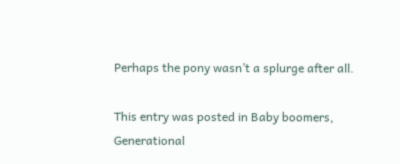Perhaps the pony wasn’t a splurge after all.

This entry was posted in Baby boomers, Generational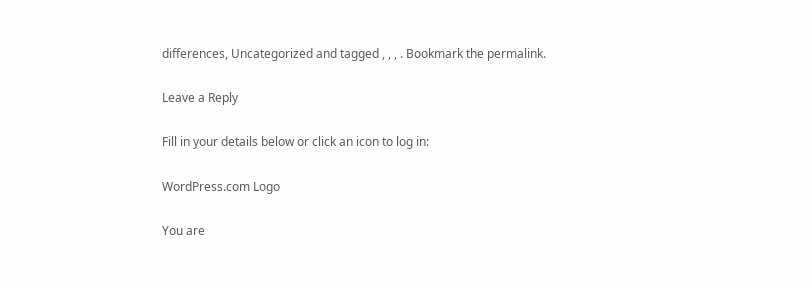differences, Uncategorized and tagged , , , . Bookmark the permalink.

Leave a Reply

Fill in your details below or click an icon to log in:

WordPress.com Logo

You are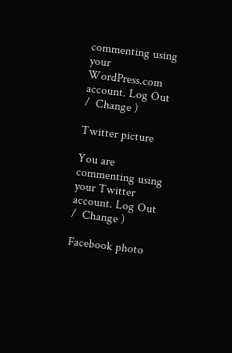commenting using your WordPress.com account. Log Out /  Change )

Twitter picture

You are commenting using your Twitter account. Log Out /  Change )

Facebook photo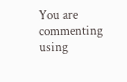You are commenting using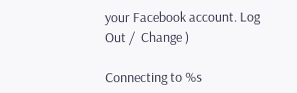your Facebook account. Log Out /  Change )

Connecting to %s